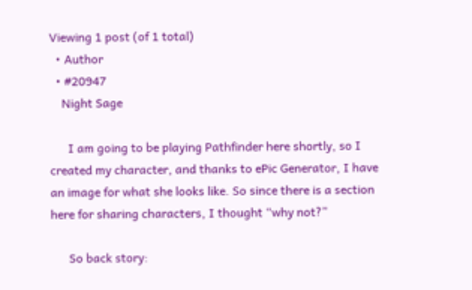Viewing 1 post (of 1 total)
  • Author
  • #20947
    Night Sage

      I am going to be playing Pathfinder here shortly, so I created my character, and thanks to ePic Generator, I have an image for what she looks like. So since there is a section here for sharing characters, I thought “why not?”

      So back story: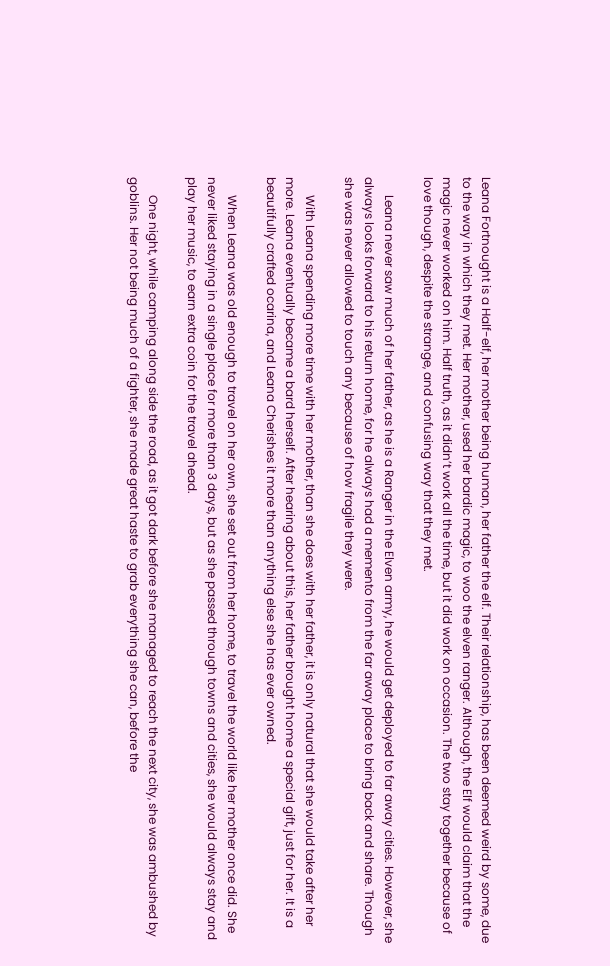Leana Fortnought is a Half-elf, her mother being human, her father the elf. Their relationship, has been deemed weird by some, due to the way in which they met. Her mother, used her bardic magic, to woo the elven ranger. Although, the Elf would claim that the magic never worked on him. Half truth, as it didn’t work all the time, but it did work on occasion. The two stay together because of love though, despite the strange, and confusing way that they met.

      Leana never saw much of her father, as he is a Ranger in the Elven army, he would get deployed to far away cities. However, she always looks forward to his return home, for he always had a memento from the far away place to bring back and share. Though she was never allowed to touch any because of how fragile they were.

      With Leana spending more time with her mother, than she does with her father, it is only natural that she would take after her more. Leana eventually became a bard herself. After hearing about this, her father brought home a special gift, just for her. It is a beautifully crafted ocarina, and Leana Cherishes it more than anything else she has ever owned.

      When Leana was old enough to travel on her own, she set out from her home, to travel the world like her mother once did. She never liked staying in a single place for more than 3 days, but as she passed through towns and cities, she would always stay and play her music, to earn extra coin for the travel ahead.

      One night, while camping along side the road, as it got dark before she managed to reach the next city, she was ambushed by goblins. Her not being much of a fighter, she made great haste to grab everything she can, before the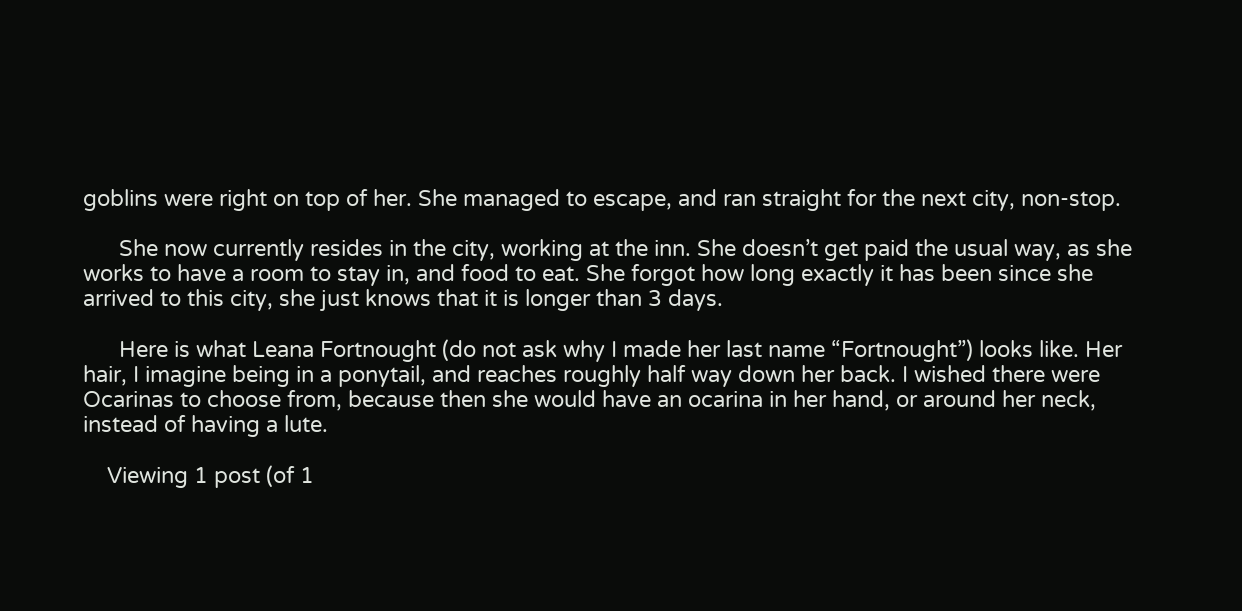goblins were right on top of her. She managed to escape, and ran straight for the next city, non-stop.

      She now currently resides in the city, working at the inn. She doesn’t get paid the usual way, as she works to have a room to stay in, and food to eat. She forgot how long exactly it has been since she arrived to this city, she just knows that it is longer than 3 days.

      Here is what Leana Fortnought (do not ask why I made her last name “Fortnought”) looks like. Her hair, I imagine being in a ponytail, and reaches roughly half way down her back. I wished there were Ocarinas to choose from, because then she would have an ocarina in her hand, or around her neck, instead of having a lute.

    Viewing 1 post (of 1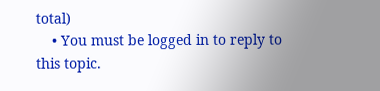total)
    • You must be logged in to reply to this topic.